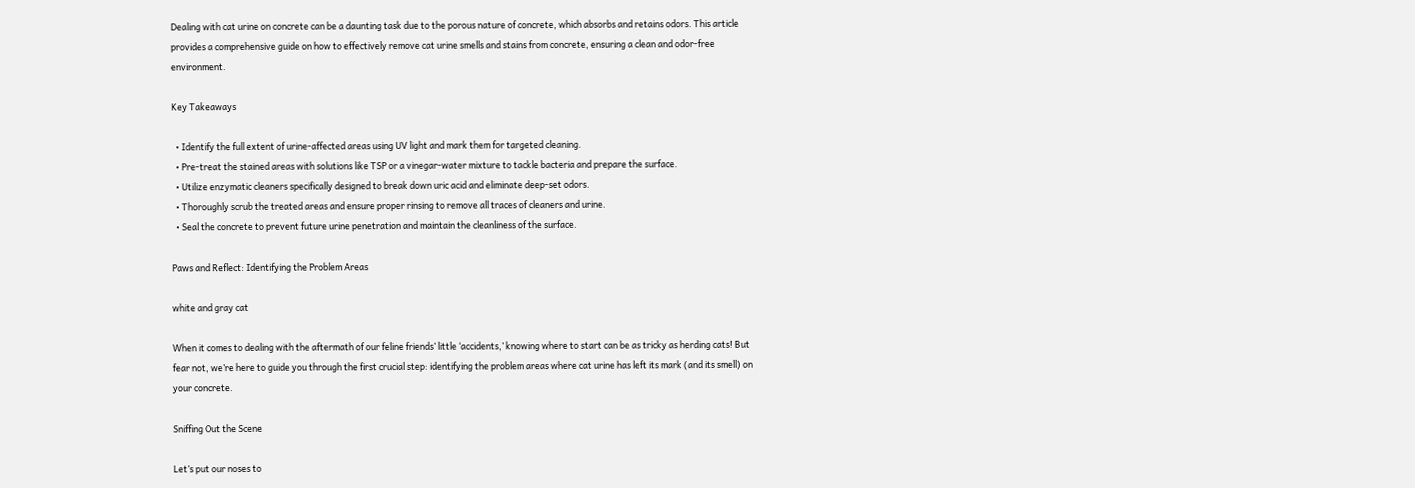Dealing with cat urine on concrete can be a daunting task due to the porous nature of concrete, which absorbs and retains odors. This article provides a comprehensive guide on how to effectively remove cat urine smells and stains from concrete, ensuring a clean and odor-free environment.

Key Takeaways

  • Identify the full extent of urine-affected areas using UV light and mark them for targeted cleaning.
  • Pre-treat the stained areas with solutions like TSP or a vinegar-water mixture to tackle bacteria and prepare the surface.
  • Utilize enzymatic cleaners specifically designed to break down uric acid and eliminate deep-set odors.
  • Thoroughly scrub the treated areas and ensure proper rinsing to remove all traces of cleaners and urine.
  • Seal the concrete to prevent future urine penetration and maintain the cleanliness of the surface.

Paws and Reflect: Identifying the Problem Areas

white and gray cat

When it comes to dealing with the aftermath of our feline friends’ little ‘accidents,’ knowing where to start can be as tricky as herding cats! But fear not, we’re here to guide you through the first crucial step: identifying the problem areas where cat urine has left its mark (and its smell) on your concrete.

Sniffing Out the Scene

Let’s put our noses to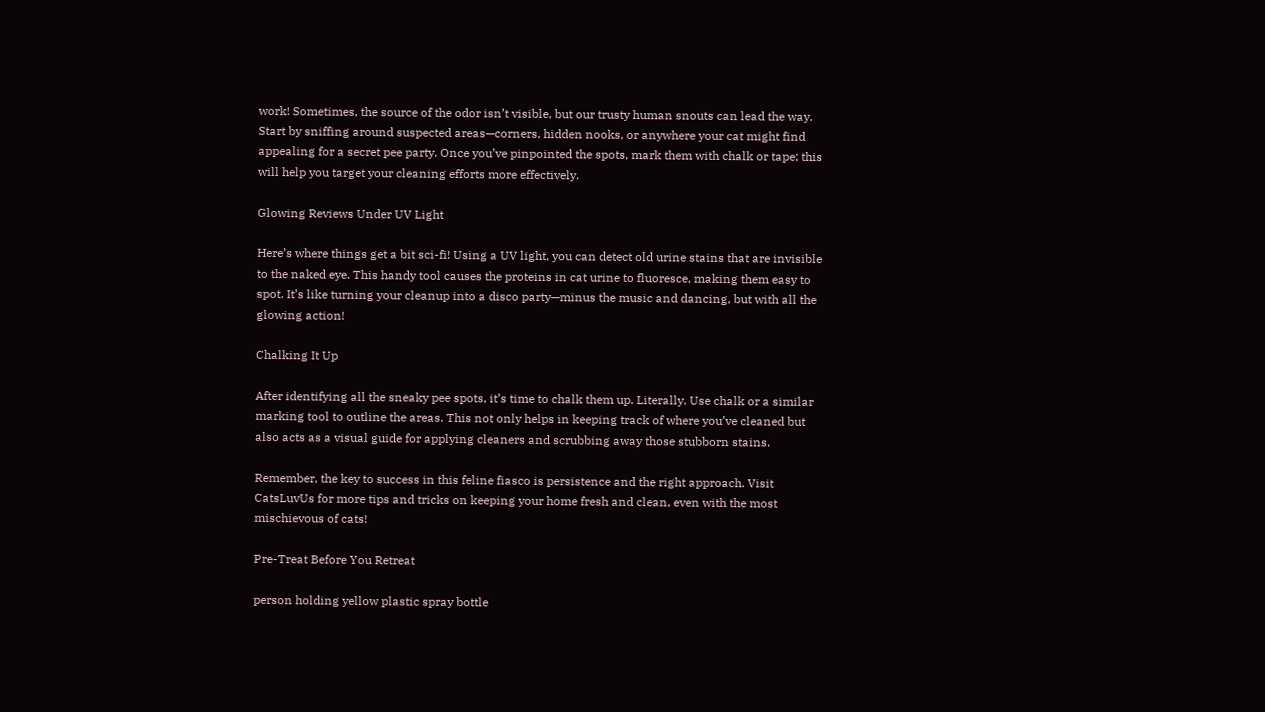work! Sometimes, the source of the odor isn’t visible, but our trusty human snouts can lead the way. Start by sniffing around suspected areas—corners, hidden nooks, or anywhere your cat might find appealing for a secret pee party. Once you’ve pinpointed the spots, mark them with chalk or tape; this will help you target your cleaning efforts more effectively.

Glowing Reviews Under UV Light

Here’s where things get a bit sci-fi! Using a UV light, you can detect old urine stains that are invisible to the naked eye. This handy tool causes the proteins in cat urine to fluoresce, making them easy to spot. It’s like turning your cleanup into a disco party—minus the music and dancing, but with all the glowing action!

Chalking It Up

After identifying all the sneaky pee spots, it’s time to chalk them up. Literally. Use chalk or a similar marking tool to outline the areas. This not only helps in keeping track of where you’ve cleaned but also acts as a visual guide for applying cleaners and scrubbing away those stubborn stains.

Remember, the key to success in this feline fiasco is persistence and the right approach. Visit CatsLuvUs for more tips and tricks on keeping your home fresh and clean, even with the most mischievous of cats!

Pre-Treat Before You Retreat

person holding yellow plastic spray bottle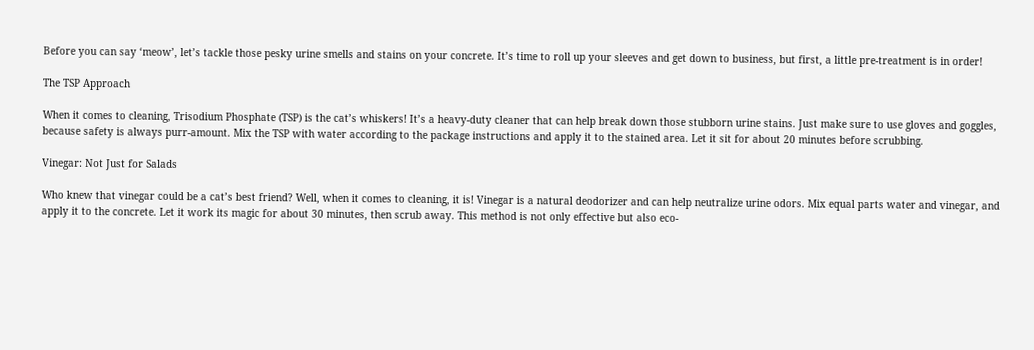Before you can say ‘meow’, let’s tackle those pesky urine smells and stains on your concrete. It’s time to roll up your sleeves and get down to business, but first, a little pre-treatment is in order!

The TSP Approach

When it comes to cleaning, Trisodium Phosphate (TSP) is the cat’s whiskers! It’s a heavy-duty cleaner that can help break down those stubborn urine stains. Just make sure to use gloves and goggles, because safety is always purr-amount. Mix the TSP with water according to the package instructions and apply it to the stained area. Let it sit for about 20 minutes before scrubbing.

Vinegar: Not Just for Salads

Who knew that vinegar could be a cat’s best friend? Well, when it comes to cleaning, it is! Vinegar is a natural deodorizer and can help neutralize urine odors. Mix equal parts water and vinegar, and apply it to the concrete. Let it work its magic for about 30 minutes, then scrub away. This method is not only effective but also eco-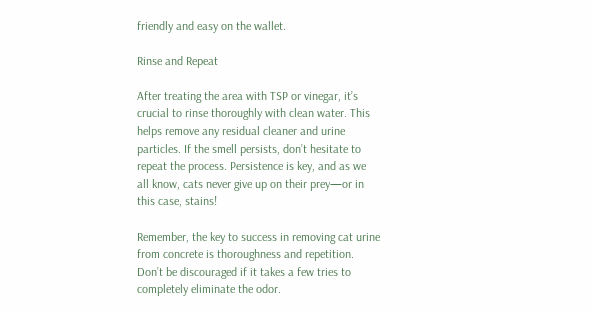friendly and easy on the wallet.

Rinse and Repeat

After treating the area with TSP or vinegar, it’s crucial to rinse thoroughly with clean water. This helps remove any residual cleaner and urine particles. If the smell persists, don’t hesitate to repeat the process. Persistence is key, and as we all know, cats never give up on their prey—or in this case, stains!

Remember, the key to success in removing cat urine from concrete is thoroughness and repetition. Don’t be discouraged if it takes a few tries to completely eliminate the odor.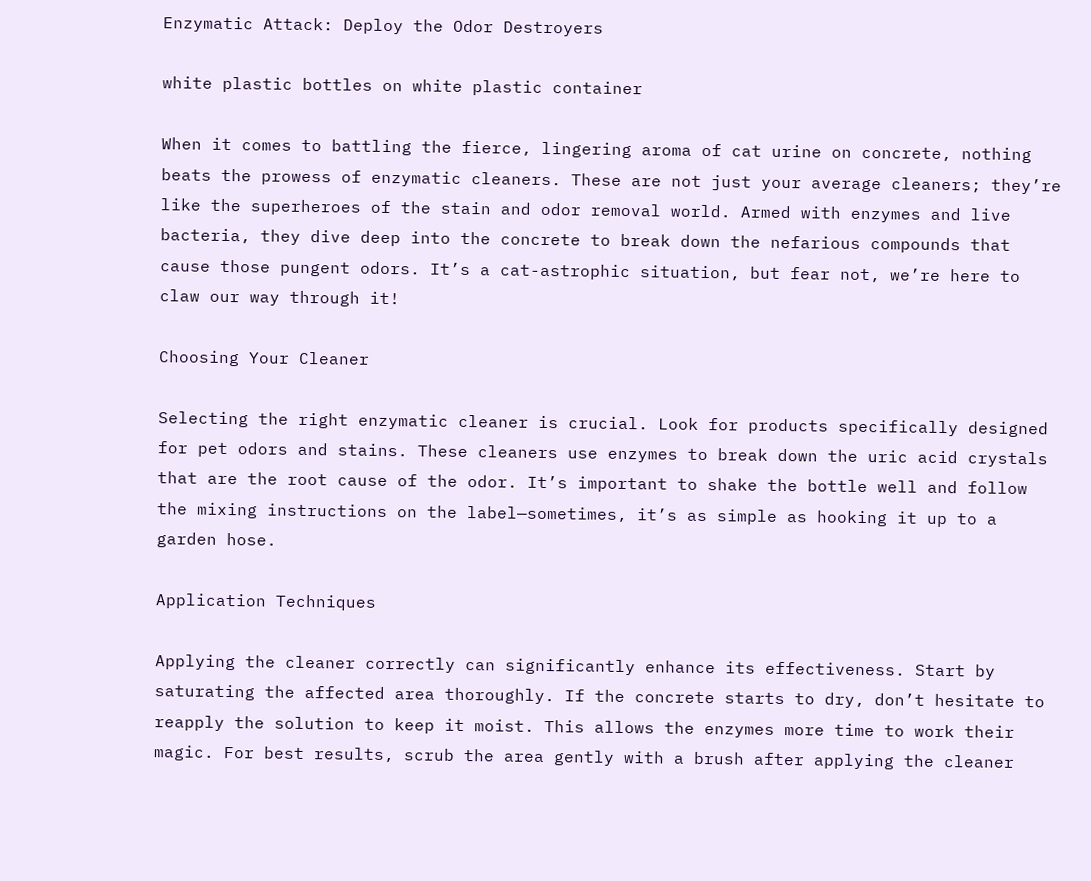Enzymatic Attack: Deploy the Odor Destroyers

white plastic bottles on white plastic container

When it comes to battling the fierce, lingering aroma of cat urine on concrete, nothing beats the prowess of enzymatic cleaners. These are not just your average cleaners; they’re like the superheroes of the stain and odor removal world. Armed with enzymes and live bacteria, they dive deep into the concrete to break down the nefarious compounds that cause those pungent odors. It’s a cat-astrophic situation, but fear not, we’re here to claw our way through it!

Choosing Your Cleaner

Selecting the right enzymatic cleaner is crucial. Look for products specifically designed for pet odors and stains. These cleaners use enzymes to break down the uric acid crystals that are the root cause of the odor. It’s important to shake the bottle well and follow the mixing instructions on the label—sometimes, it’s as simple as hooking it up to a garden hose.

Application Techniques

Applying the cleaner correctly can significantly enhance its effectiveness. Start by saturating the affected area thoroughly. If the concrete starts to dry, don’t hesitate to reapply the solution to keep it moist. This allows the enzymes more time to work their magic. For best results, scrub the area gently with a brush after applying the cleaner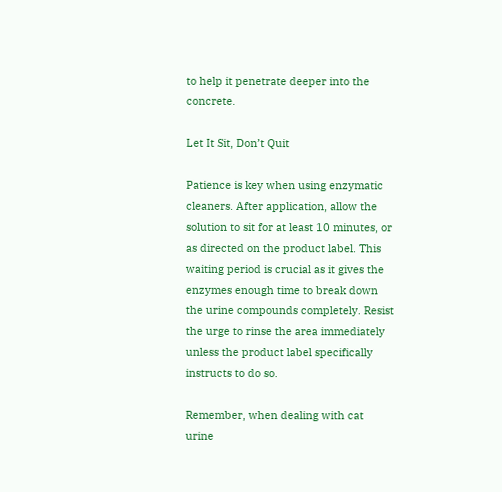to help it penetrate deeper into the concrete.

Let It Sit, Don’t Quit

Patience is key when using enzymatic cleaners. After application, allow the solution to sit for at least 10 minutes, or as directed on the product label. This waiting period is crucial as it gives the enzymes enough time to break down the urine compounds completely. Resist the urge to rinse the area immediately unless the product label specifically instructs to do so.

Remember, when dealing with cat urine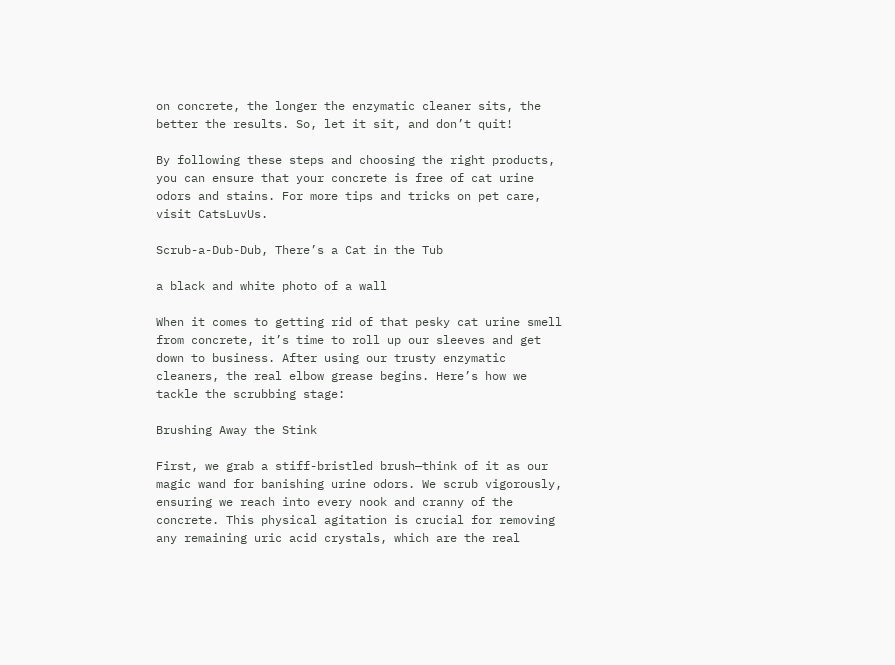on concrete, the longer the enzymatic cleaner sits, the better the results. So, let it sit, and don’t quit!

By following these steps and choosing the right products, you can ensure that your concrete is free of cat urine odors and stains. For more tips and tricks on pet care, visit CatsLuvUs.

Scrub-a-Dub-Dub, There’s a Cat in the Tub

a black and white photo of a wall

When it comes to getting rid of that pesky cat urine smell from concrete, it’s time to roll up our sleeves and get down to business. After using our trusty enzymatic cleaners, the real elbow grease begins. Here’s how we tackle the scrubbing stage:

Brushing Away the Stink

First, we grab a stiff-bristled brush—think of it as our magic wand for banishing urine odors. We scrub vigorously, ensuring we reach into every nook and cranny of the concrete. This physical agitation is crucial for removing any remaining uric acid crystals, which are the real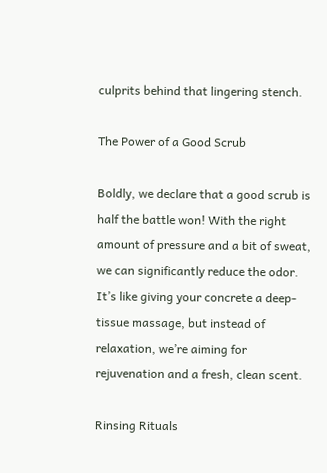culprits behind that lingering stench.

The Power of a Good Scrub

Boldly, we declare that a good scrub is half the battle won! With the right amount of pressure and a bit of sweat, we can significantly reduce the odor. It’s like giving your concrete a deep-tissue massage, but instead of relaxation, we’re aiming for rejuvenation and a fresh, clean scent.

Rinsing Rituals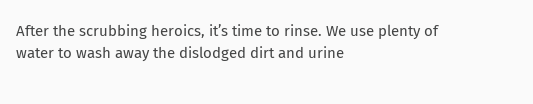After the scrubbing heroics, it’s time to rinse. We use plenty of water to wash away the dislodged dirt and urine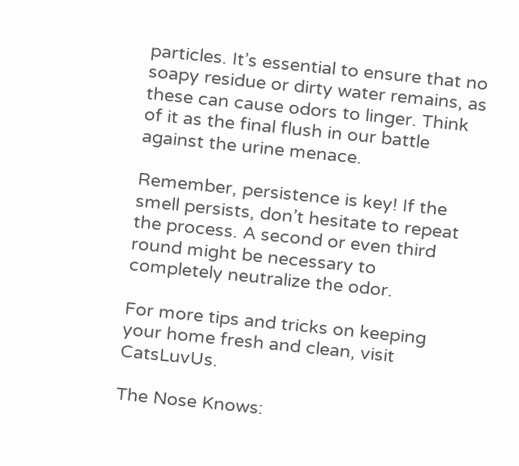particles. It’s essential to ensure that no soapy residue or dirty water remains, as these can cause odors to linger. Think of it as the final flush in our battle against the urine menace.

Remember, persistence is key! If the smell persists, don’t hesitate to repeat the process. A second or even third round might be necessary to completely neutralize the odor.

For more tips and tricks on keeping your home fresh and clean, visit CatsLuvUs.

The Nose Knows: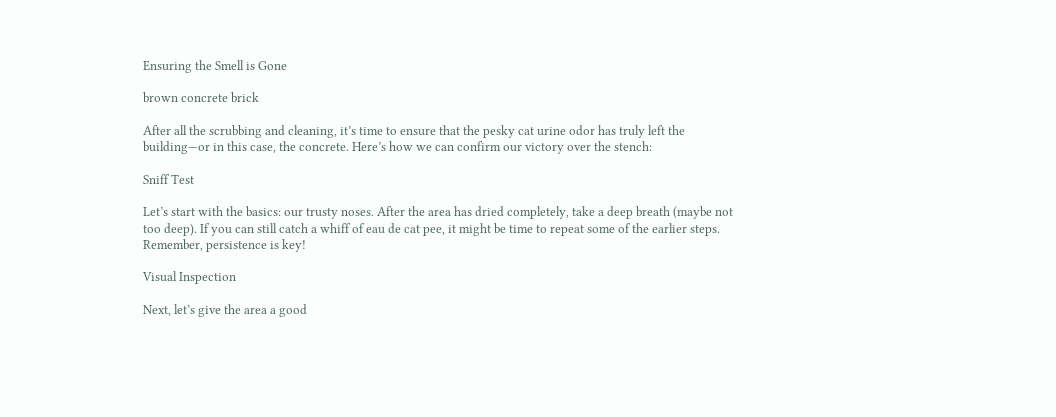Ensuring the Smell is Gone

brown concrete brick

After all the scrubbing and cleaning, it’s time to ensure that the pesky cat urine odor has truly left the building—or in this case, the concrete. Here’s how we can confirm our victory over the stench:

Sniff Test

Let’s start with the basics: our trusty noses. After the area has dried completely, take a deep breath (maybe not too deep). If you can still catch a whiff of eau de cat pee, it might be time to repeat some of the earlier steps. Remember, persistence is key!

Visual Inspection

Next, let’s give the area a good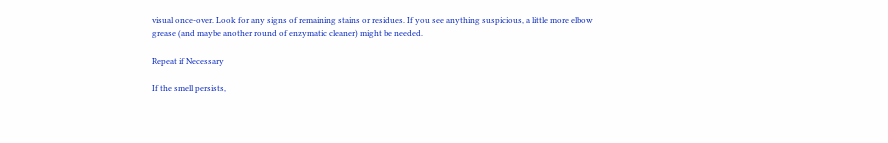visual once-over. Look for any signs of remaining stains or residues. If you see anything suspicious, a little more elbow grease (and maybe another round of enzymatic cleaner) might be needed.

Repeat if Necessary

If the smell persists,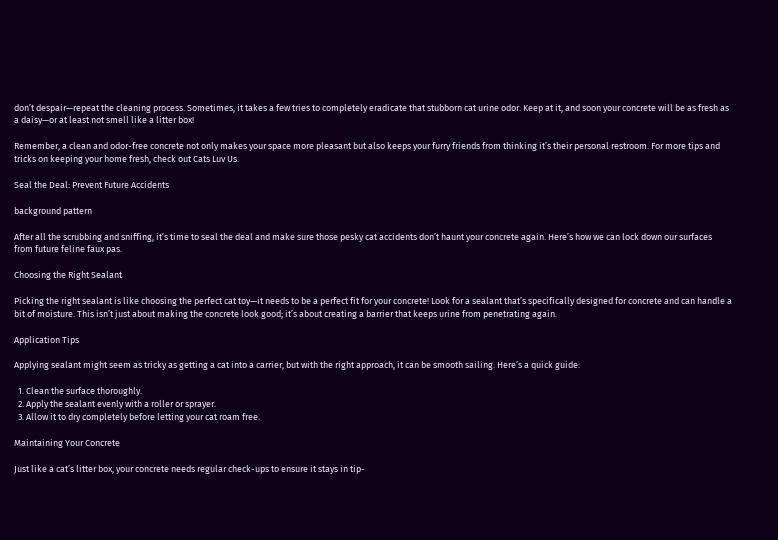don’t despair—repeat the cleaning process. Sometimes, it takes a few tries to completely eradicate that stubborn cat urine odor. Keep at it, and soon your concrete will be as fresh as a daisy—or at least not smell like a litter box!

Remember, a clean and odor-free concrete not only makes your space more pleasant but also keeps your furry friends from thinking it’s their personal restroom. For more tips and tricks on keeping your home fresh, check out Cats Luv Us.

Seal the Deal: Prevent Future Accidents

background pattern

After all the scrubbing and sniffing, it’s time to seal the deal and make sure those pesky cat accidents don’t haunt your concrete again. Here’s how we can lock down our surfaces from future feline faux pas.

Choosing the Right Sealant

Picking the right sealant is like choosing the perfect cat toy—it needs to be a perfect fit for your concrete! Look for a sealant that’s specifically designed for concrete and can handle a bit of moisture. This isn’t just about making the concrete look good; it’s about creating a barrier that keeps urine from penetrating again.

Application Tips

Applying sealant might seem as tricky as getting a cat into a carrier, but with the right approach, it can be smooth sailing. Here’s a quick guide:

  1. Clean the surface thoroughly.
  2. Apply the sealant evenly with a roller or sprayer.
  3. Allow it to dry completely before letting your cat roam free.

Maintaining Your Concrete

Just like a cat’s litter box, your concrete needs regular check-ups to ensure it stays in tip-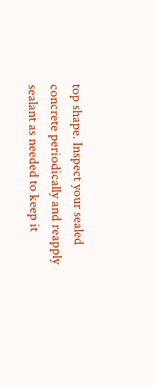top shape. Inspect your sealed concrete periodically and reapply sealant as needed to keep it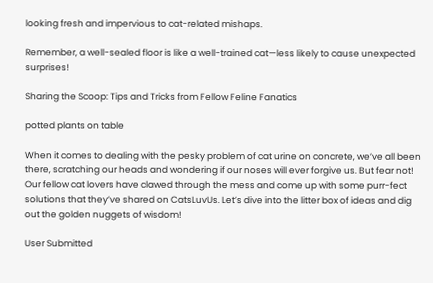looking fresh and impervious to cat-related mishaps.

Remember, a well-sealed floor is like a well-trained cat—less likely to cause unexpected surprises!

Sharing the Scoop: Tips and Tricks from Fellow Feline Fanatics

potted plants on table

When it comes to dealing with the pesky problem of cat urine on concrete, we’ve all been there, scratching our heads and wondering if our noses will ever forgive us. But fear not! Our fellow cat lovers have clawed through the mess and come up with some purr-fect solutions that they’ve shared on CatsLuvUs. Let’s dive into the litter box of ideas and dig out the golden nuggets of wisdom!

User Submitted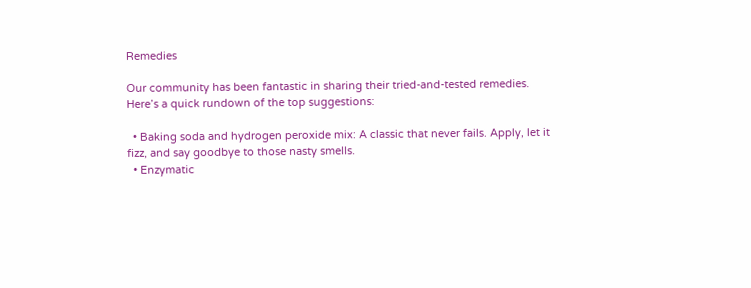Remedies

Our community has been fantastic in sharing their tried-and-tested remedies. Here’s a quick rundown of the top suggestions:

  • Baking soda and hydrogen peroxide mix: A classic that never fails. Apply, let it fizz, and say goodbye to those nasty smells.
  • Enzymatic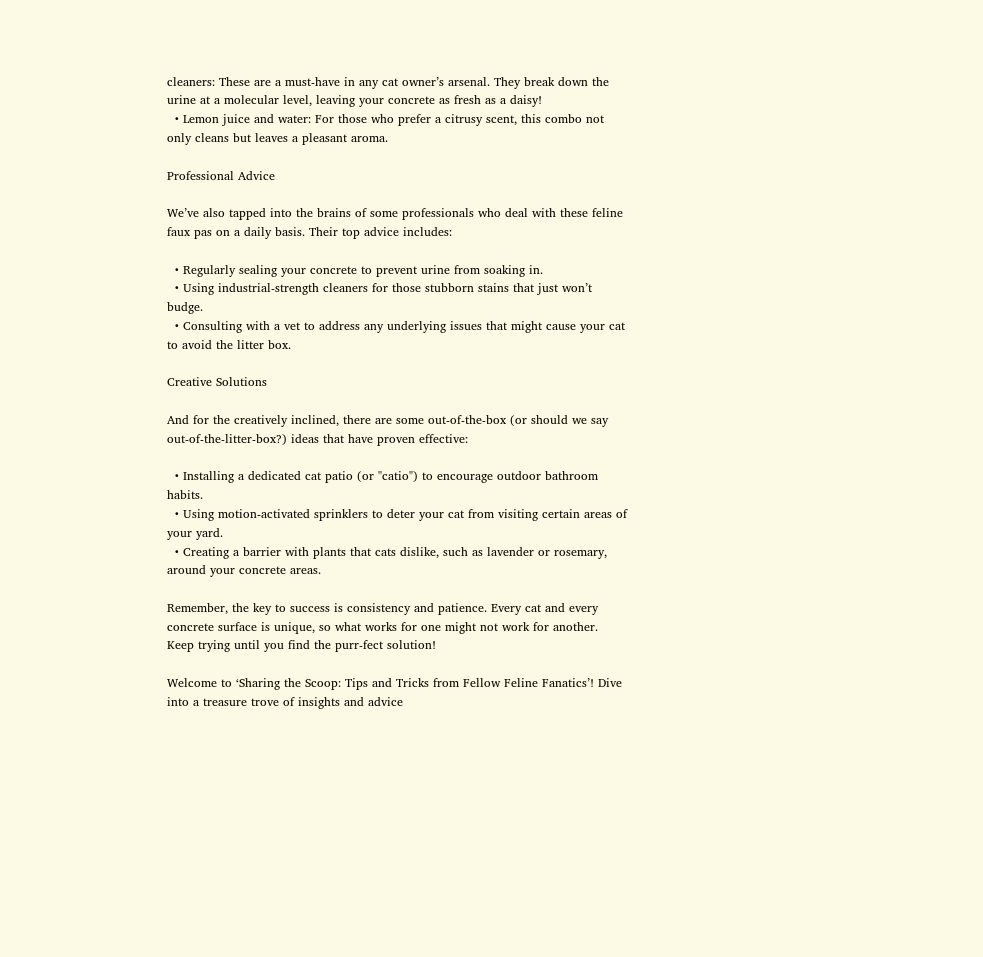cleaners: These are a must-have in any cat owner’s arsenal. They break down the urine at a molecular level, leaving your concrete as fresh as a daisy!
  • Lemon juice and water: For those who prefer a citrusy scent, this combo not only cleans but leaves a pleasant aroma.

Professional Advice

We’ve also tapped into the brains of some professionals who deal with these feline faux pas on a daily basis. Their top advice includes:

  • Regularly sealing your concrete to prevent urine from soaking in.
  • Using industrial-strength cleaners for those stubborn stains that just won’t budge.
  • Consulting with a vet to address any underlying issues that might cause your cat to avoid the litter box.

Creative Solutions

And for the creatively inclined, there are some out-of-the-box (or should we say out-of-the-litter-box?) ideas that have proven effective:

  • Installing a dedicated cat patio (or "catio") to encourage outdoor bathroom habits.
  • Using motion-activated sprinklers to deter your cat from visiting certain areas of your yard.
  • Creating a barrier with plants that cats dislike, such as lavender or rosemary, around your concrete areas.

Remember, the key to success is consistency and patience. Every cat and every concrete surface is unique, so what works for one might not work for another. Keep trying until you find the purr-fect solution!

Welcome to ‘Sharing the Scoop: Tips and Tricks from Fellow Feline Fanatics’! Dive into a treasure trove of insights and advice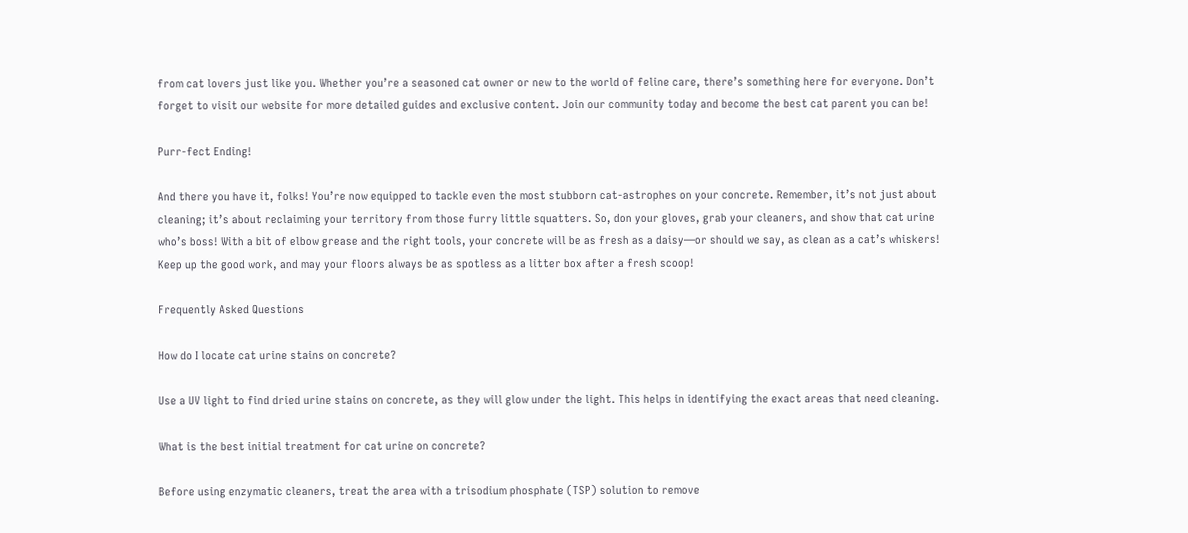from cat lovers just like you. Whether you’re a seasoned cat owner or new to the world of feline care, there’s something here for everyone. Don’t forget to visit our website for more detailed guides and exclusive content. Join our community today and become the best cat parent you can be!

Purr-fect Ending!

And there you have it, folks! You’re now equipped to tackle even the most stubborn cat-astrophes on your concrete. Remember, it’s not just about cleaning; it’s about reclaiming your territory from those furry little squatters. So, don your gloves, grab your cleaners, and show that cat urine who’s boss! With a bit of elbow grease and the right tools, your concrete will be as fresh as a daisy—or should we say, as clean as a cat’s whiskers! Keep up the good work, and may your floors always be as spotless as a litter box after a fresh scoop!

Frequently Asked Questions

How do I locate cat urine stains on concrete?

Use a UV light to find dried urine stains on concrete, as they will glow under the light. This helps in identifying the exact areas that need cleaning.

What is the best initial treatment for cat urine on concrete?

Before using enzymatic cleaners, treat the area with a trisodium phosphate (TSP) solution to remove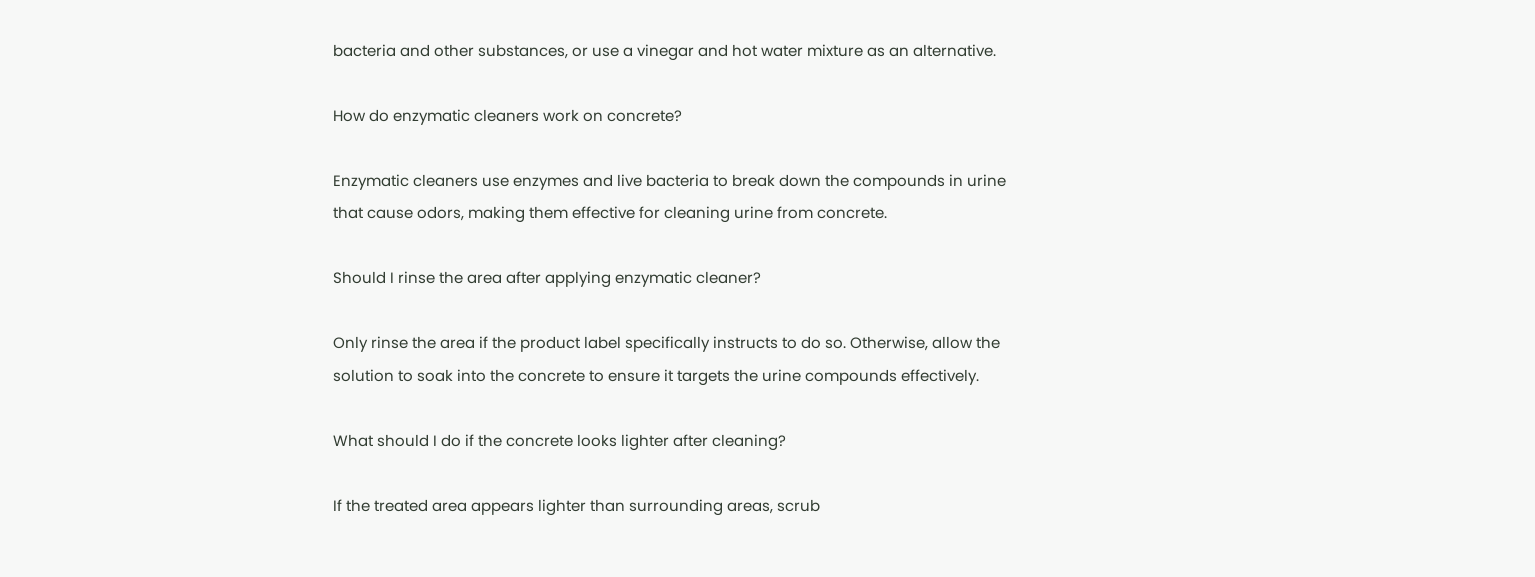bacteria and other substances, or use a vinegar and hot water mixture as an alternative.

How do enzymatic cleaners work on concrete?

Enzymatic cleaners use enzymes and live bacteria to break down the compounds in urine that cause odors, making them effective for cleaning urine from concrete.

Should I rinse the area after applying enzymatic cleaner?

Only rinse the area if the product label specifically instructs to do so. Otherwise, allow the solution to soak into the concrete to ensure it targets the urine compounds effectively.

What should I do if the concrete looks lighter after cleaning?

If the treated area appears lighter than surrounding areas, scrub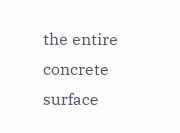the entire concrete surface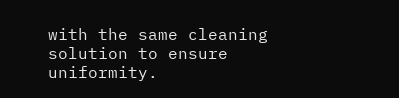with the same cleaning solution to ensure uniformity.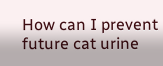How can I prevent future cat urine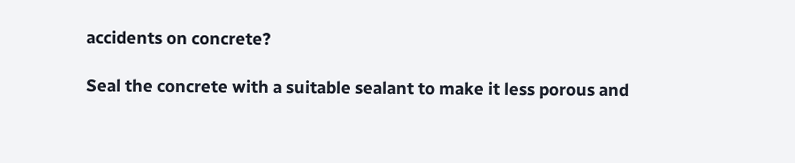accidents on concrete?

Seal the concrete with a suitable sealant to make it less porous and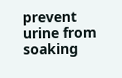prevent urine from soaking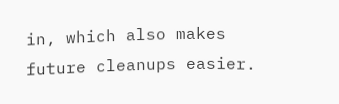in, which also makes future cleanups easier.